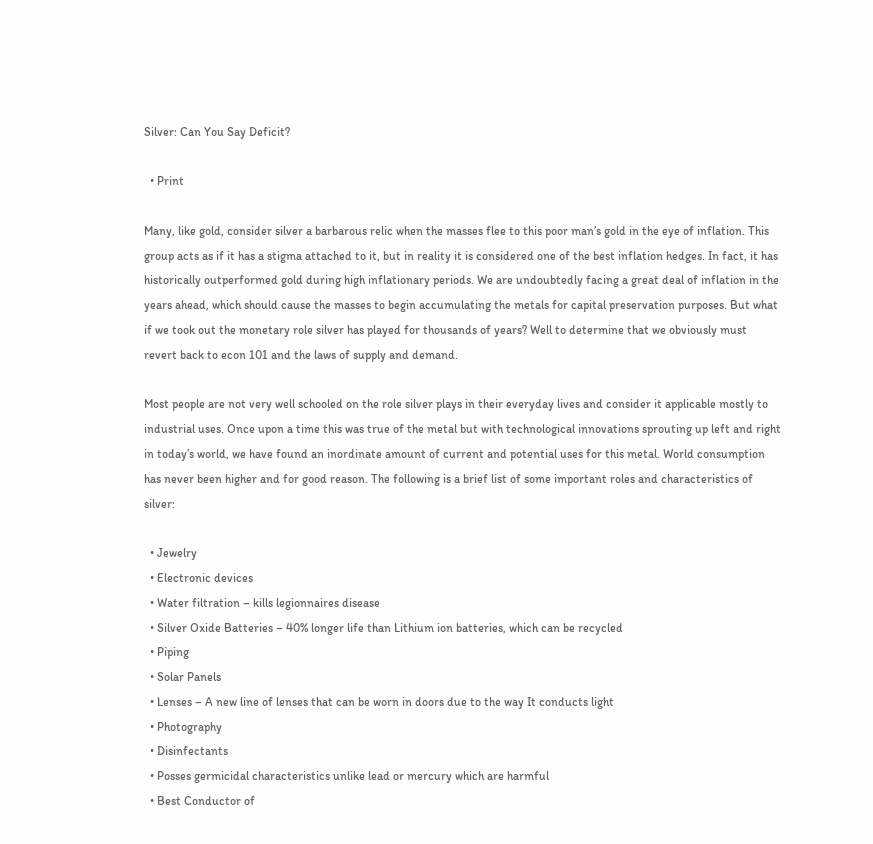Silver: Can You Say Deficit?

  • Print

Many, like gold, consider silver a barbarous relic when the masses flee to this poor man’s gold in the eye of inflation. This group acts as if it has a stigma attached to it, but in reality it is considered one of the best inflation hedges. In fact, it has historically outperformed gold during high inflationary periods. We are undoubtedly facing a great deal of inflation in the years ahead, which should cause the masses to begin accumulating the metals for capital preservation purposes. But what if we took out the monetary role silver has played for thousands of years? Well to determine that we obviously must revert back to econ 101 and the laws of supply and demand.

Most people are not very well schooled on the role silver plays in their everyday lives and consider it applicable mostly to industrial uses. Once upon a time this was true of the metal but with technological innovations sprouting up left and right in today’s world, we have found an inordinate amount of current and potential uses for this metal. World consumption has never been higher and for good reason. The following is a brief list of some important roles and characteristics of silver:

  • Jewelry
  • Electronic devices
  • Water filtration – kills legionnaires disease
  • Silver Oxide Batteries – 40% longer life than Lithium ion batteries, which can be recycled
  • Piping
  • Solar Panels
  • Lenses – A new line of lenses that can be worn in doors due to the way It conducts light
  • Photography
  • Disinfectants
  • Posses germicidal characteristics unlike lead or mercury which are harmful
  • Best Conductor of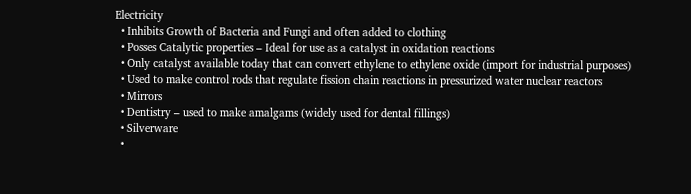Electricity
  • Inhibits Growth of Bacteria and Fungi and often added to clothing
  • Posses Catalytic properties – Ideal for use as a catalyst in oxidation reactions
  • Only catalyst available today that can convert ethylene to ethylene oxide (import for industrial purposes)
  • Used to make control rods that regulate fission chain reactions in pressurized water nuclear reactors
  • Mirrors
  • Dentistry – used to make amalgams (widely used for dental fillings)
  • Silverware
  •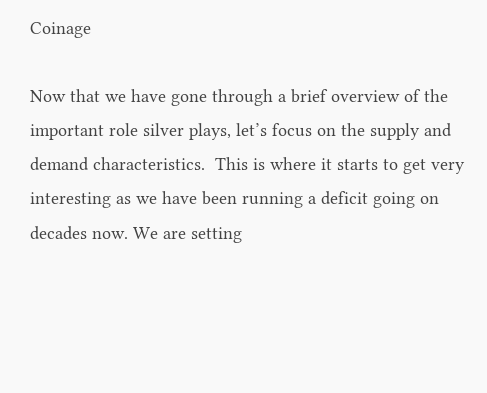Coinage

Now that we have gone through a brief overview of the important role silver plays, let’s focus on the supply and demand characteristics.  This is where it starts to get very interesting as we have been running a deficit going on decades now. We are setting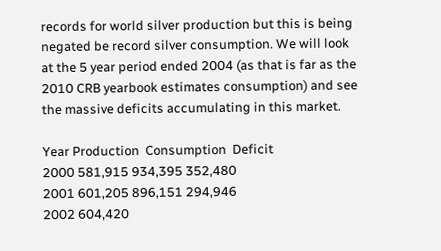records for world silver production but this is being negated be record silver consumption. We will look at the 5 year period ended 2004 (as that is far as the 2010 CRB yearbook estimates consumption) and see the massive deficits accumulating in this market.

Year Production  Consumption  Deficit
2000 581,915 934,395 352,480
2001 601,205 896,151 294,946
2002 604,420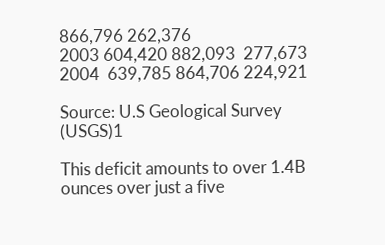866,796 262,376
2003 604,420 882,093  277,673
2004  639,785 864,706 224,921

Source: U.S Geological Survey (USGS)1

This deficit amounts to over 1.4B ounces over just a five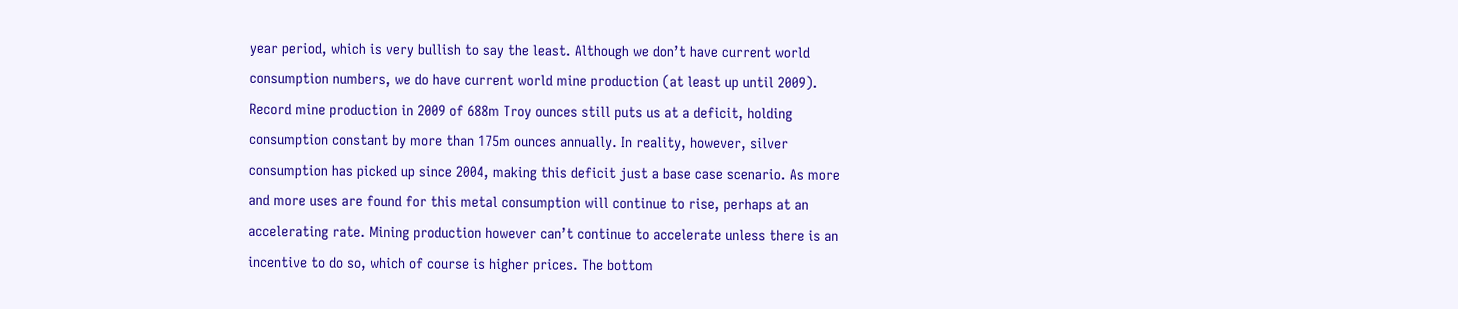year period, which is very bullish to say the least. Although we don’t have current world consumption numbers, we do have current world mine production (at least up until 2009). Record mine production in 2009 of 688m Troy ounces still puts us at a deficit, holding consumption constant by more than 175m ounces annually. In reality, however, silver consumption has picked up since 2004, making this deficit just a base case scenario. As more and more uses are found for this metal consumption will continue to rise, perhaps at an accelerating rate. Mining production however can’t continue to accelerate unless there is an incentive to do so, which of course is higher prices. The bottom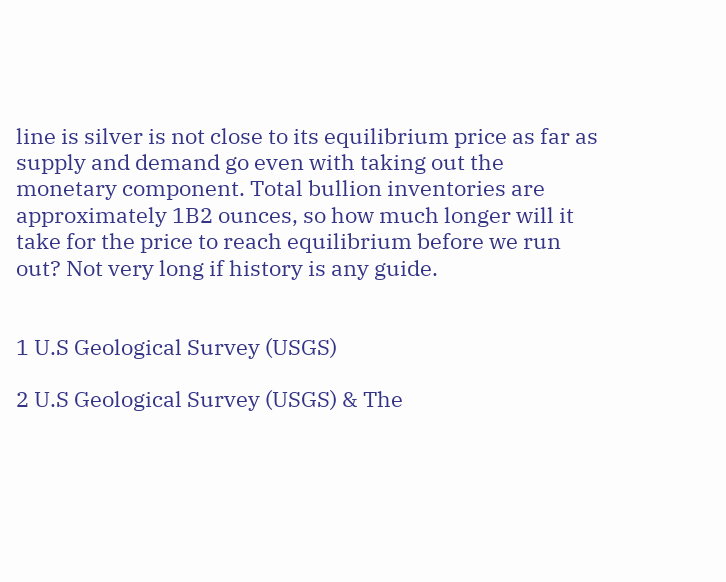line is silver is not close to its equilibrium price as far as supply and demand go even with taking out the monetary component. Total bullion inventories are approximately 1B2 ounces, so how much longer will it take for the price to reach equilibrium before we run out? Not very long if history is any guide.


1 U.S Geological Survey (USGS)

2 U.S Geological Survey (USGS) & The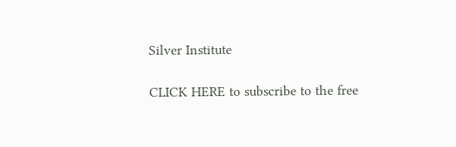Silver Institute

CLICK HERE to subscribe to the free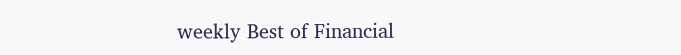weekly Best of Financial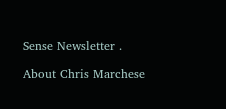Sense Newsletter .

About Chris Marchese